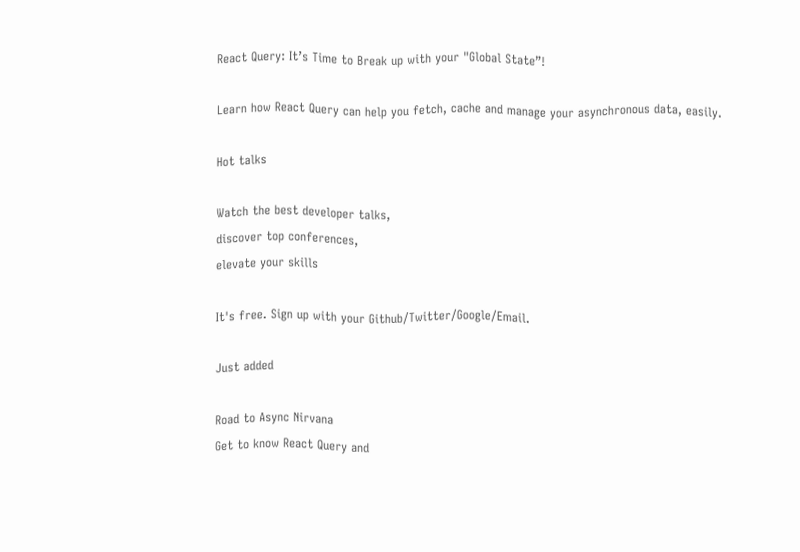React Query: It’s Time to Break up with your "Global State”!

Learn how React Query can help you fetch, cache and manage your asynchronous data, easily.

Hot talks

Watch the best developer talks,
discover top conferences,
elevate your skills

It's free. Sign up with your Github/Twitter/Google/Email.

Just added

Road to Async Nirvana
Get to know React Query and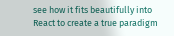see how it fits beautifully into React to create a true paradigm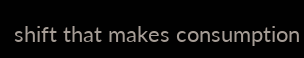shift that makes consumption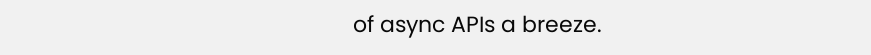of async APIs a breeze.